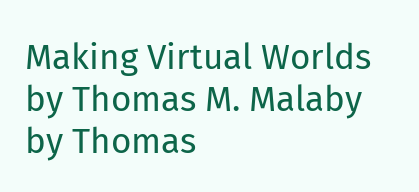Making Virtual Worlds by Thomas M. Malaby by Thomas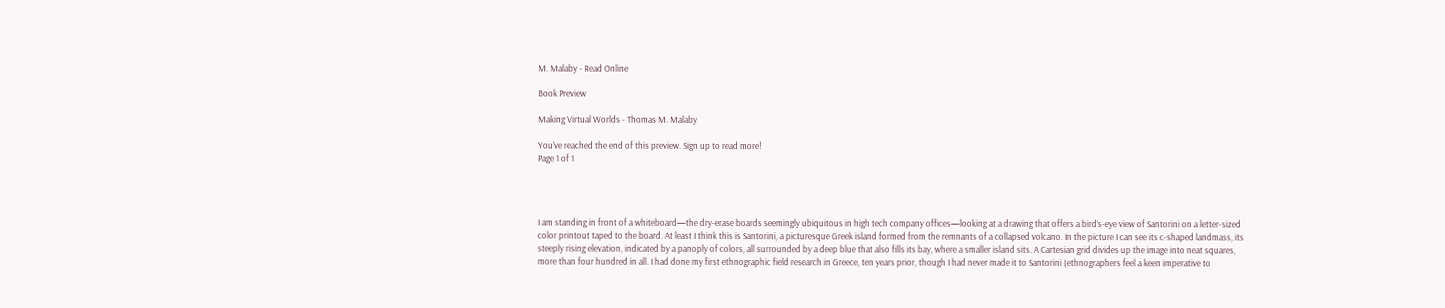M. Malaby - Read Online

Book Preview

Making Virtual Worlds - Thomas M. Malaby

You've reached the end of this preview. Sign up to read more!
Page 1 of 1




I am standing in front of a whiteboard—the dry-erase boards seemingly ubiquitous in high tech company offices—looking at a drawing that offers a bird’s-eye view of Santorini on a letter-sized color printout taped to the board. At least I think this is Santorini, a picturesque Greek island formed from the remnants of a collapsed volcano. In the picture I can see its c-shaped landmass, its steeply rising elevation, indicated by a panoply of colors, all surrounded by a deep blue that also fills its bay, where a smaller island sits. A Cartesian grid divides up the image into neat squares, more than four hundred in all. I had done my first ethnographic field research in Greece, ten years prior, though I had never made it to Santorini (ethnographers feel a keen imperative to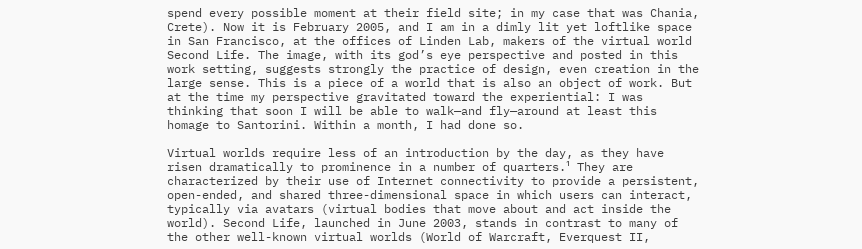spend every possible moment at their field site; in my case that was Chania, Crete). Now it is February 2005, and I am in a dimly lit yet loftlike space in San Francisco, at the offices of Linden Lab, makers of the virtual world Second Life. The image, with its god’s eye perspective and posted in this work setting, suggests strongly the practice of design, even creation in the large sense. This is a piece of a world that is also an object of work. But at the time my perspective gravitated toward the experiential: I was thinking that soon I will be able to walk—and fly—around at least this homage to Santorini. Within a month, I had done so.

Virtual worlds require less of an introduction by the day, as they have risen dramatically to prominence in a number of quarters.¹ They are characterized by their use of Internet connectivity to provide a persistent, open-ended, and shared three-dimensional space in which users can interact, typically via avatars (virtual bodies that move about and act inside the world). Second Life, launched in June 2003, stands in contrast to many of the other well-known virtual worlds (World of Warcraft, Everquest II,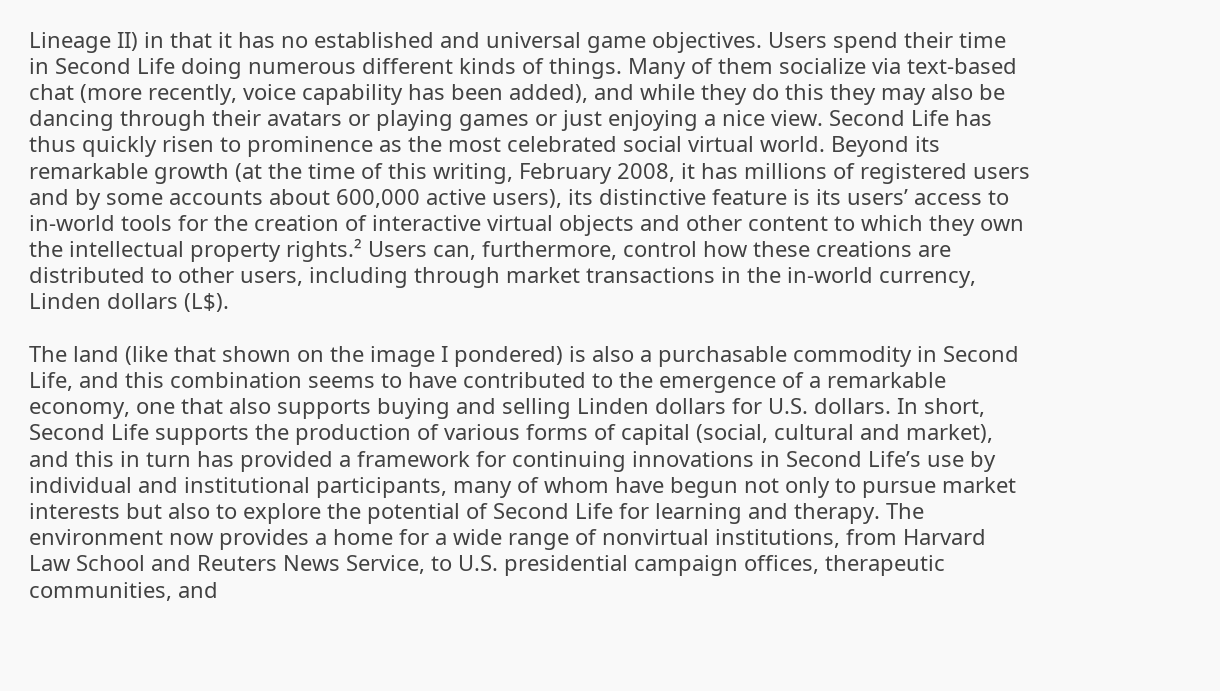Lineage II) in that it has no established and universal game objectives. Users spend their time in Second Life doing numerous different kinds of things. Many of them socialize via text-based chat (more recently, voice capability has been added), and while they do this they may also be dancing through their avatars or playing games or just enjoying a nice view. Second Life has thus quickly risen to prominence as the most celebrated social virtual world. Beyond its remarkable growth (at the time of this writing, February 2008, it has millions of registered users and by some accounts about 600,000 active users), its distinctive feature is its users’ access to in-world tools for the creation of interactive virtual objects and other content to which they own the intellectual property rights.² Users can, furthermore, control how these creations are distributed to other users, including through market transactions in the in-world currency, Linden dollars (L$).

The land (like that shown on the image I pondered) is also a purchasable commodity in Second Life, and this combination seems to have contributed to the emergence of a remarkable economy, one that also supports buying and selling Linden dollars for U.S. dollars. In short, Second Life supports the production of various forms of capital (social, cultural and market), and this in turn has provided a framework for continuing innovations in Second Life’s use by individual and institutional participants, many of whom have begun not only to pursue market interests but also to explore the potential of Second Life for learning and therapy. The environment now provides a home for a wide range of nonvirtual institutions, from Harvard Law School and Reuters News Service, to U.S. presidential campaign offices, therapeutic communities, and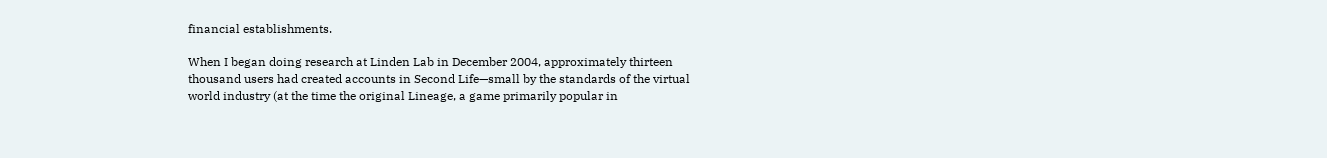financial establishments.

When I began doing research at Linden Lab in December 2004, approximately thirteen thousand users had created accounts in Second Life—small by the standards of the virtual world industry (at the time the original Lineage, a game primarily popular in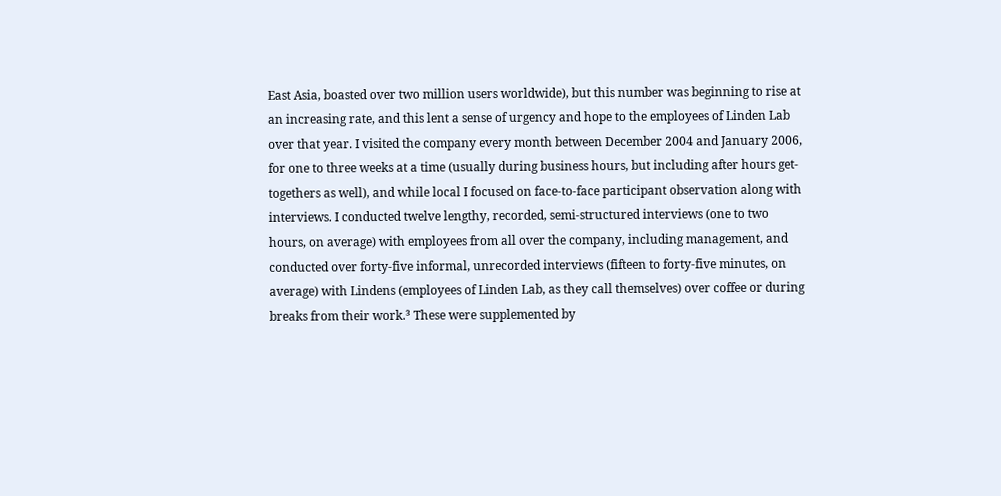East Asia, boasted over two million users worldwide), but this number was beginning to rise at an increasing rate, and this lent a sense of urgency and hope to the employees of Linden Lab over that year. I visited the company every month between December 2004 and January 2006, for one to three weeks at a time (usually during business hours, but including after hours get-togethers as well), and while local I focused on face-to-face participant observation along with interviews. I conducted twelve lengthy, recorded, semi-structured interviews (one to two hours, on average) with employees from all over the company, including management, and conducted over forty-five informal, unrecorded interviews (fifteen to forty-five minutes, on average) with Lindens (employees of Linden Lab, as they call themselves) over coffee or during breaks from their work.³ These were supplemented by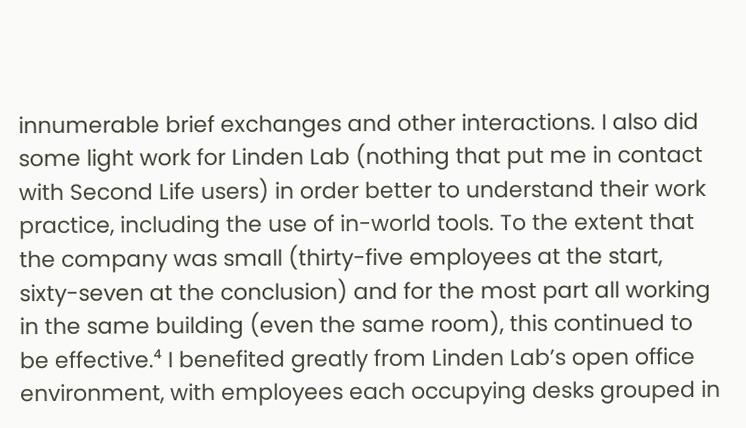innumerable brief exchanges and other interactions. I also did some light work for Linden Lab (nothing that put me in contact with Second Life users) in order better to understand their work practice, including the use of in-world tools. To the extent that the company was small (thirty-five employees at the start, sixty-seven at the conclusion) and for the most part all working in the same building (even the same room), this continued to be effective.⁴ I benefited greatly from Linden Lab’s open office environment, with employees each occupying desks grouped in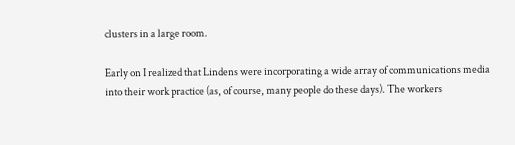clusters in a large room.

Early on I realized that Lindens were incorporating a wide array of communications media into their work practice (as, of course, many people do these days). The workers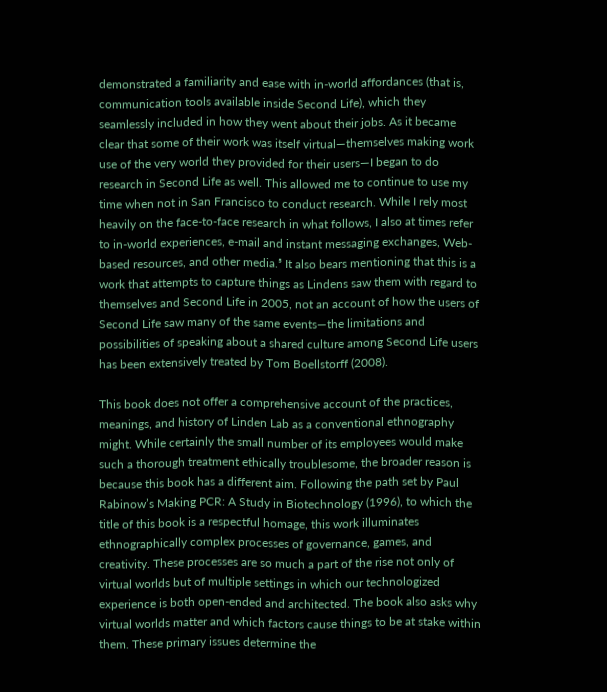demonstrated a familiarity and ease with in-world affordances (that is, communication tools available inside Second Life), which they seamlessly included in how they went about their jobs. As it became clear that some of their work was itself virtual—themselves making work use of the very world they provided for their users—I began to do research in Second Life as well. This allowed me to continue to use my time when not in San Francisco to conduct research. While I rely most heavily on the face-to-face research in what follows, I also at times refer to in-world experiences, e-mail and instant messaging exchanges, Web-based resources, and other media.⁵ It also bears mentioning that this is a work that attempts to capture things as Lindens saw them with regard to themselves and Second Life in 2005, not an account of how the users of Second Life saw many of the same events—the limitations and possibilities of speaking about a shared culture among Second Life users has been extensively treated by Tom Boellstorff (2008).

This book does not offer a comprehensive account of the practices, meanings, and history of Linden Lab as a conventional ethnography might. While certainly the small number of its employees would make such a thorough treatment ethically troublesome, the broader reason is because this book has a different aim. Following the path set by Paul Rabinow’s Making PCR: A Study in Biotechnology (1996), to which the title of this book is a respectful homage, this work illuminates ethnographically complex processes of governance, games, and creativity. These processes are so much a part of the rise not only of virtual worlds but of multiple settings in which our technologized experience is both open-ended and architected. The book also asks why virtual worlds matter and which factors cause things to be at stake within them. These primary issues determine the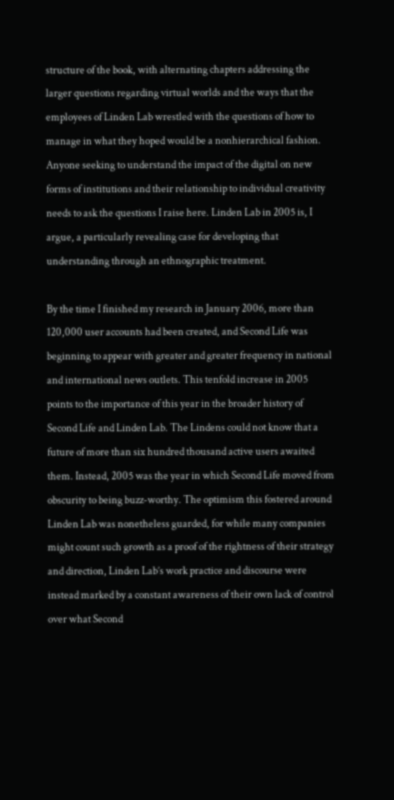structure of the book, with alternating chapters addressing the larger questions regarding virtual worlds and the ways that the employees of Linden Lab wrestled with the questions of how to manage in what they hoped would be a nonhierarchical fashion. Anyone seeking to understand the impact of the digital on new forms of institutions and their relationship to individual creativity needs to ask the questions I raise here. Linden Lab in 2005 is, I argue, a particularly revealing case for developing that understanding through an ethnographic treatment.

By the time I finished my research in January 2006, more than 120,000 user accounts had been created, and Second Life was beginning to appear with greater and greater frequency in national and international news outlets. This tenfold increase in 2005 points to the importance of this year in the broader history of Second Life and Linden Lab. The Lindens could not know that a future of more than six hundred thousand active users awaited them. Instead, 2005 was the year in which Second Life moved from obscurity to being buzz-worthy. The optimism this fostered around Linden Lab was nonetheless guarded, for while many companies might count such growth as a proof of the rightness of their strategy and direction, Linden Lab’s work practice and discourse were instead marked by a constant awareness of their own lack of control over what Second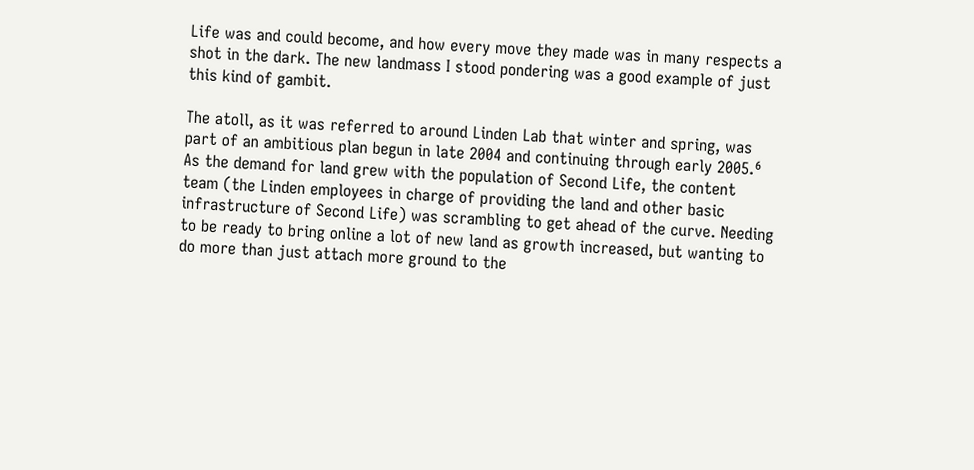Life was and could become, and how every move they made was in many respects a shot in the dark. The new landmass I stood pondering was a good example of just this kind of gambit.

The atoll, as it was referred to around Linden Lab that winter and spring, was part of an ambitious plan begun in late 2004 and continuing through early 2005.⁶ As the demand for land grew with the population of Second Life, the content team (the Linden employees in charge of providing the land and other basic infrastructure of Second Life) was scrambling to get ahead of the curve. Needing to be ready to bring online a lot of new land as growth increased, but wanting to do more than just attach more ground to the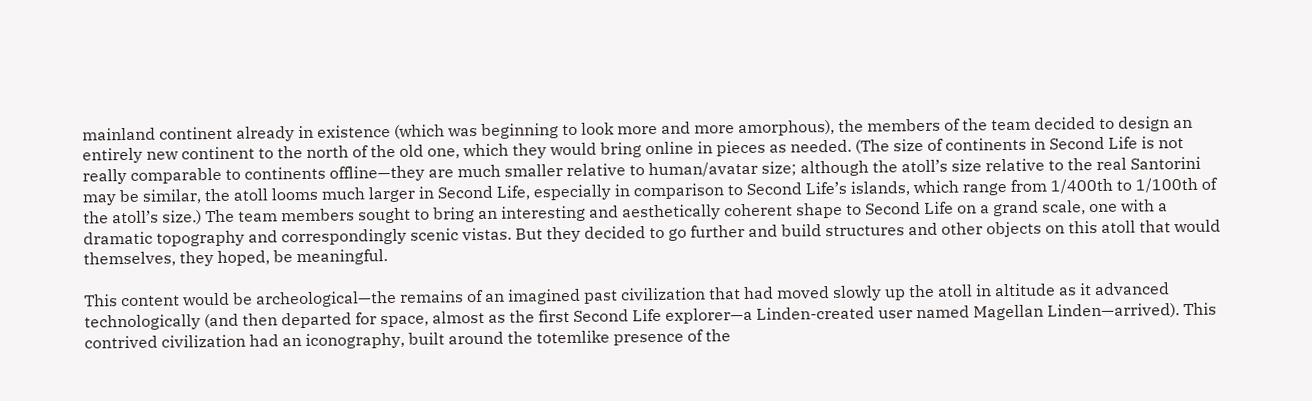mainland continent already in existence (which was beginning to look more and more amorphous), the members of the team decided to design an entirely new continent to the north of the old one, which they would bring online in pieces as needed. (The size of continents in Second Life is not really comparable to continents offline—they are much smaller relative to human/avatar size; although the atoll’s size relative to the real Santorini may be similar, the atoll looms much larger in Second Life, especially in comparison to Second Life’s islands, which range from 1/400th to 1/100th of the atoll’s size.) The team members sought to bring an interesting and aesthetically coherent shape to Second Life on a grand scale, one with a dramatic topography and correspondingly scenic vistas. But they decided to go further and build structures and other objects on this atoll that would themselves, they hoped, be meaningful.

This content would be archeological—the remains of an imagined past civilization that had moved slowly up the atoll in altitude as it advanced technologically (and then departed for space, almost as the first Second Life explorer—a Linden-created user named Magellan Linden—arrived). This contrived civilization had an iconography, built around the totemlike presence of the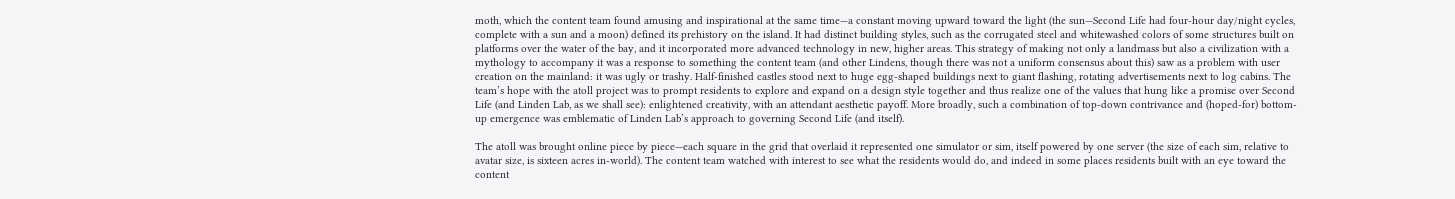moth, which the content team found amusing and inspirational at the same time—a constant moving upward toward the light (the sun—Second Life had four-hour day/night cycles, complete with a sun and a moon) defined its prehistory on the island. It had distinct building styles, such as the corrugated steel and whitewashed colors of some structures built on platforms over the water of the bay, and it incorporated more advanced technology in new, higher areas. This strategy of making not only a landmass but also a civilization with a mythology to accompany it was a response to something the content team (and other Lindens, though there was not a uniform consensus about this) saw as a problem with user creation on the mainland: it was ugly or trashy. Half-finished castles stood next to huge egg-shaped buildings next to giant flashing, rotating advertisements next to log cabins. The team’s hope with the atoll project was to prompt residents to explore and expand on a design style together and thus realize one of the values that hung like a promise over Second Life (and Linden Lab, as we shall see): enlightened creativity, with an attendant aesthetic payoff. More broadly, such a combination of top-down contrivance and (hoped-for) bottom-up emergence was emblematic of Linden Lab’s approach to governing Second Life (and itself).

The atoll was brought online piece by piece—each square in the grid that overlaid it represented one simulator or sim, itself powered by one server (the size of each sim, relative to avatar size, is sixteen acres in-world). The content team watched with interest to see what the residents would do, and indeed in some places residents built with an eye toward the content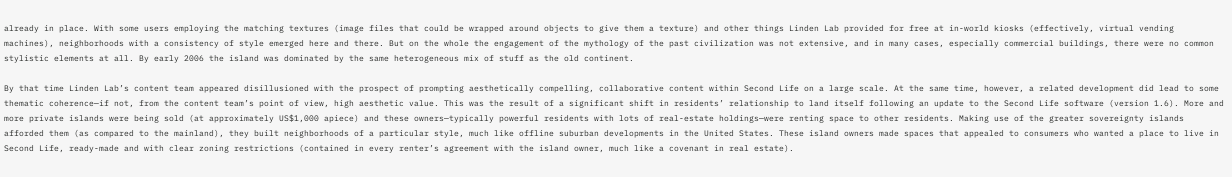already in place. With some users employing the matching textures (image files that could be wrapped around objects to give them a texture) and other things Linden Lab provided for free at in-world kiosks (effectively, virtual vending machines), neighborhoods with a consistency of style emerged here and there. But on the whole the engagement of the mythology of the past civilization was not extensive, and in many cases, especially commercial buildings, there were no common stylistic elements at all. By early 2006 the island was dominated by the same heterogeneous mix of stuff as the old continent.

By that time Linden Lab’s content team appeared disillusioned with the prospect of prompting aesthetically compelling, collaborative content within Second Life on a large scale. At the same time, however, a related development did lead to some thematic coherence—if not, from the content team’s point of view, high aesthetic value. This was the result of a significant shift in residents’ relationship to land itself following an update to the Second Life software (version 1.6). More and more private islands were being sold (at approximately US$1,000 apiece) and these owners—typically powerful residents with lots of real-estate holdings—were renting space to other residents. Making use of the greater sovereignty islands afforded them (as compared to the mainland), they built neighborhoods of a particular style, much like offline suburban developments in the United States. These island owners made spaces that appealed to consumers who wanted a place to live in Second Life, ready-made and with clear zoning restrictions (contained in every renter’s agreement with the island owner, much like a covenant in real estate).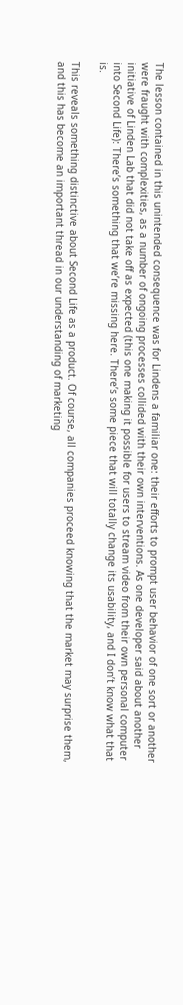The lesson contained in this unintended consequence was for Lindens a familiar one: their efforts to prompt user behavior of one sort or another were fraught with complexities, as a number of ongoing processes collided with their own interventions. As one developer said about another initiative of Linden Lab that did not take off as expected (this one making it possible for users to stream video from their own personal computer into Second Life): There’s something that we’re missing here. There’s some piece that will totally change its usability, and I don’t know what that is.

This reveals something distinctive about Second Life as a product. Of course, all companies proceed knowing that the market may surprise them, and this has become an important thread in our understanding of marketing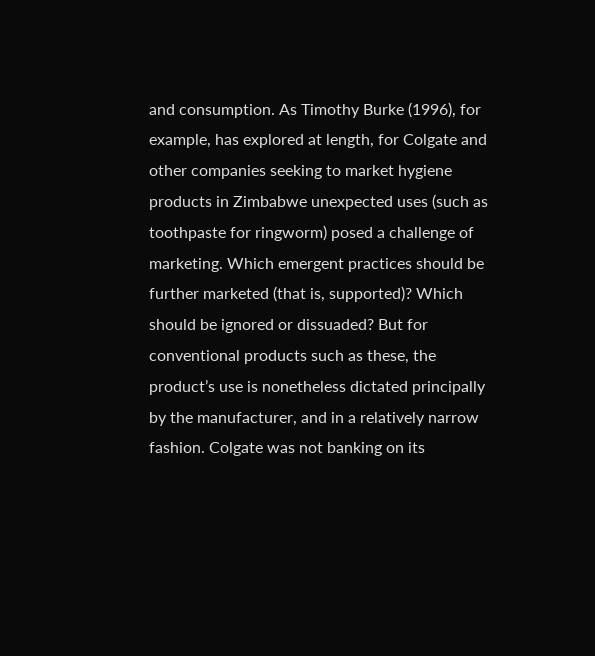and consumption. As Timothy Burke (1996), for example, has explored at length, for Colgate and other companies seeking to market hygiene products in Zimbabwe unexpected uses (such as toothpaste for ringworm) posed a challenge of marketing. Which emergent practices should be further marketed (that is, supported)? Which should be ignored or dissuaded? But for conventional products such as these, the product’s use is nonetheless dictated principally by the manufacturer, and in a relatively narrow fashion. Colgate was not banking on its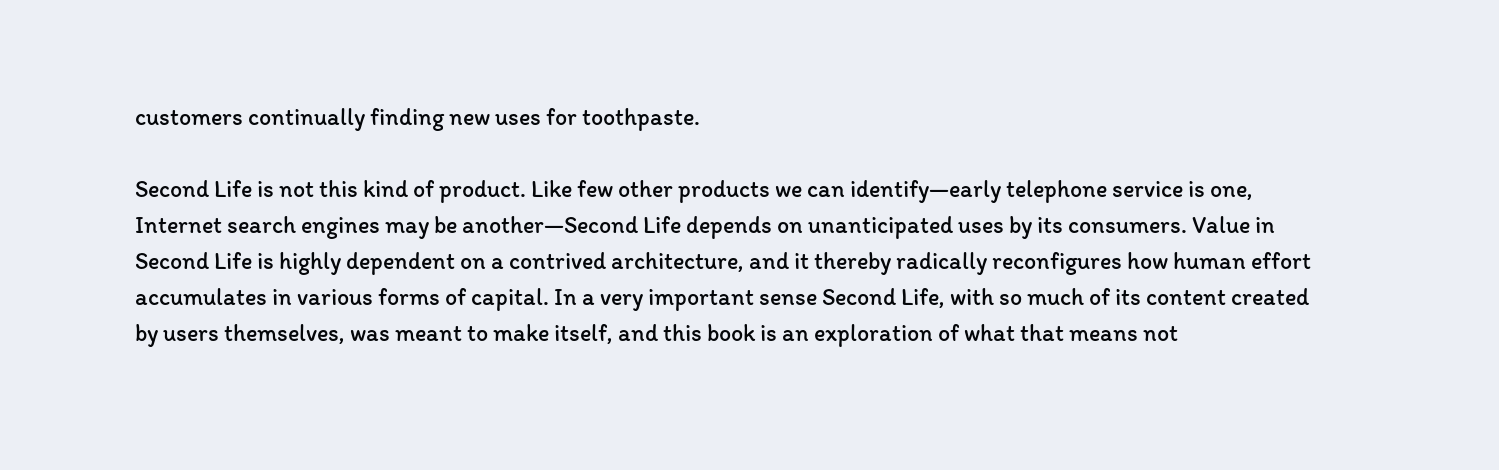customers continually finding new uses for toothpaste.

Second Life is not this kind of product. Like few other products we can identify—early telephone service is one, Internet search engines may be another—Second Life depends on unanticipated uses by its consumers. Value in Second Life is highly dependent on a contrived architecture, and it thereby radically reconfigures how human effort accumulates in various forms of capital. In a very important sense Second Life, with so much of its content created by users themselves, was meant to make itself, and this book is an exploration of what that means not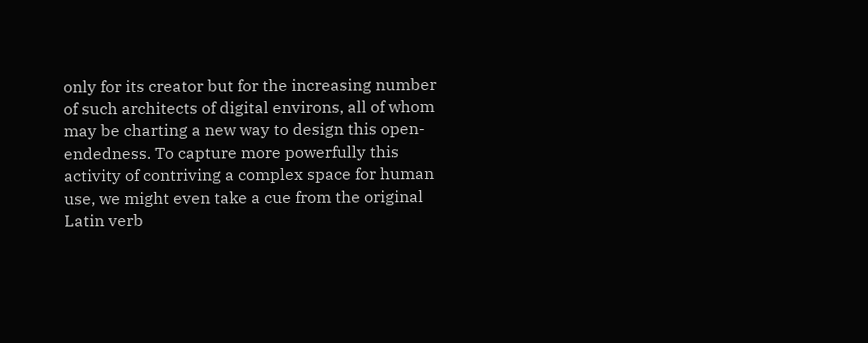only for its creator but for the increasing number of such architects of digital environs, all of whom may be charting a new way to design this open-endedness. To capture more powerfully this activity of contriving a complex space for human use, we might even take a cue from the original Latin verb